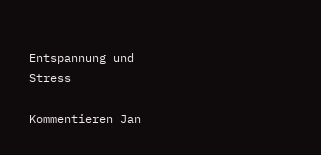Entspannung und Stress

Kommentieren Jan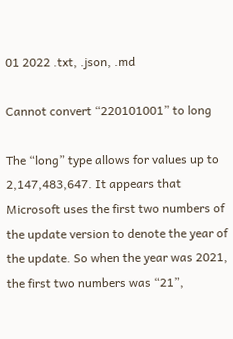01 2022 .txt, .json, .md

Cannot convert “220101001” to long

The “long” type allows for values up to 2,147,483,647. It appears that Microsoft uses the first two numbers of
the update version to denote the year of the update. So when the year was 2021, the first two numbers was “21”,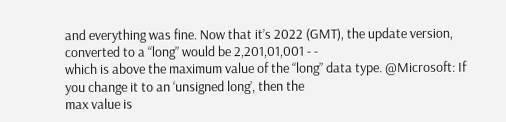and everything was fine. Now that it’s 2022 (GMT), the update version, converted to a “long” would be 2,201,01,001 - -
which is above the maximum value of the “long” data type. @Microsoft: If you change it to an ‘unsigned long’, then the
max value is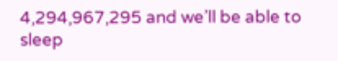4,294,967,295 and we’ll be able to sleep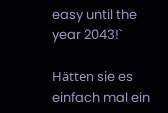easy until the year 2043!`

Hätten sie es einfach mal ein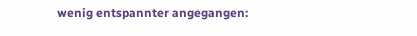wenig entspannter angegangen: